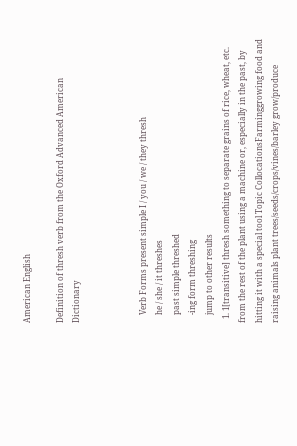American English

Definition of thresh verb from the Oxford Advanced American Dictionary



    Verb Forms present simple I / you / we / they thresh
    he / she / it threshes
    past simple threshed
    -ing form threshing
    jump to other results
  1. 1[transitive] thresh something to separate grains of rice, wheat, etc. from the rest of the plant using a machine or, especially in the past, by hitting it with a special tool Topic CollocationsFarminggrowing food and raising animals plant trees/seeds/crops/vines/barley grow/produce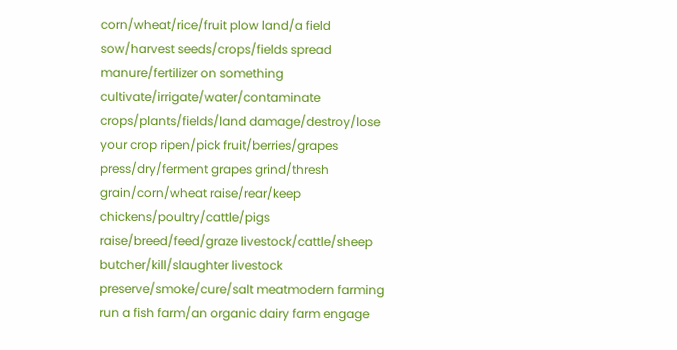corn/wheat/rice/fruit plow land/a field sow/harvest seeds/crops/fields spread manure/fertilizer on something cultivate/irrigate/water/contaminate crops/plants/fields/land damage/destroy/lose your crop ripen/pick fruit/berries/grapes press/dry/ferment grapes grind/thresh grain/corn/wheat raise/rear/keep chickens/poultry/cattle/pigs raise/breed/feed/graze livestock/cattle/sheep butcher/kill/slaughter livestock preserve/smoke/cure/salt meatmodern farming run a fish farm/an organic dairy farm engage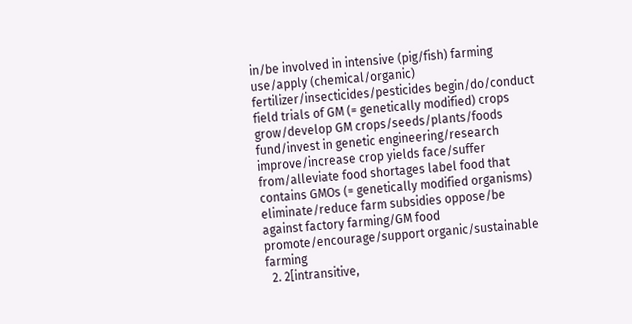in/be involved in intensive (pig/fish) farming use/apply (chemical/organic) fertilizer/insecticides/pesticides begin/do/conduct field trials of GM (= genetically modified) crops grow/develop GM crops/seeds/plants/foods fund/invest in genetic engineering/research improve/increase crop yields face/suffer from/alleviate food shortages label food that contains GMOs (= genetically modified organisms) eliminate/reduce farm subsidies oppose/be against factory farming/GM food promote/encourage/support organic/sustainable farming
  2. 2[intransitive,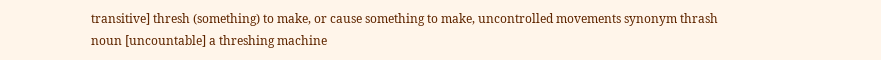transitive] thresh (something) to make, or cause something to make, uncontrolled movements synonym thrash
noun [uncountable] a threshing machine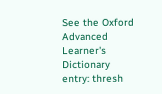See the Oxford Advanced Learner's Dictionary entry: thresh